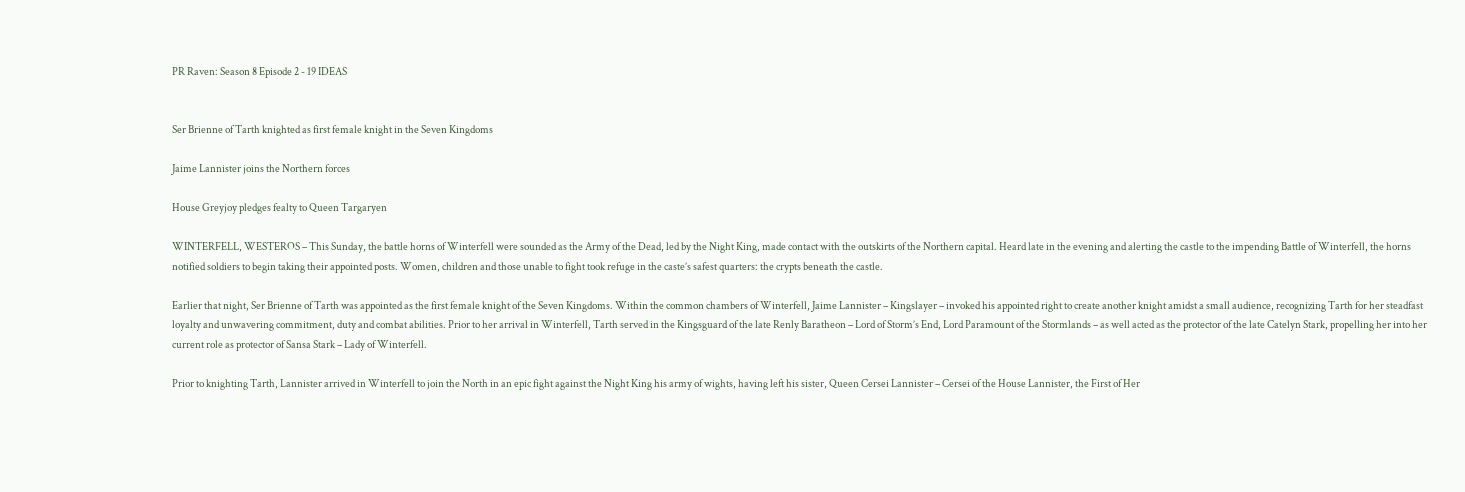PR Raven: Season 8 Episode 2 - 19 IDEAS


Ser Brienne of Tarth knighted as first female knight in the Seven Kingdoms

Jaime Lannister joins the Northern forces

House Greyjoy pledges fealty to Queen Targaryen

WINTERFELL, WESTEROS – This Sunday, the battle horns of Winterfell were sounded as the Army of the Dead, led by the Night King, made contact with the outskirts of the Northern capital. Heard late in the evening and alerting the castle to the impending Battle of Winterfell, the horns notified soldiers to begin taking their appointed posts. Women, children and those unable to fight took refuge in the caste’s safest quarters: the crypts beneath the castle.

Earlier that night, Ser Brienne of Tarth was appointed as the first female knight of the Seven Kingdoms. Within the common chambers of Winterfell, Jaime Lannister – Kingslayer – invoked his appointed right to create another knight amidst a small audience, recognizing Tarth for her steadfast loyalty and unwavering commitment, duty and combat abilities. Prior to her arrival in Winterfell, Tarth served in the Kingsguard of the late Renly Baratheon – Lord of Storm’s End, Lord Paramount of the Stormlands – as well acted as the protector of the late Catelyn Stark, propelling her into her current role as protector of Sansa Stark – Lady of Winterfell.

Prior to knighting Tarth, Lannister arrived in Winterfell to join the North in an epic fight against the Night King his army of wights, having left his sister, Queen Cersei Lannister – Cersei of the House Lannister, the First of Her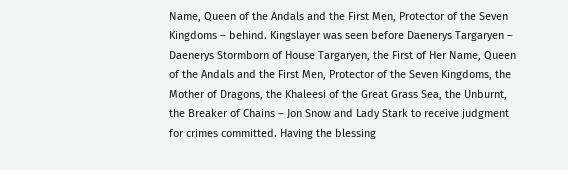Name, Queen of the Andals and the First Men, Protector of the Seven Kingdoms – behind. Kingslayer was seen before Daenerys Targaryen – Daenerys Stormborn of House Targaryen, the First of Her Name, Queen of the Andals and the First Men, Protector of the Seven Kingdoms, the Mother of Dragons, the Khaleesi of the Great Grass Sea, the Unburnt, the Breaker of Chains – Jon Snow and Lady Stark to receive judgment for crimes committed. Having the blessing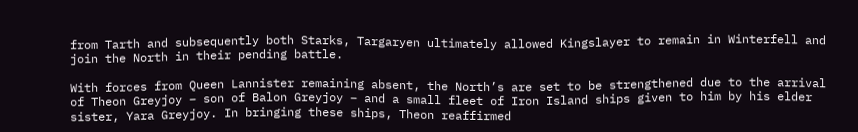from Tarth and subsequently both Starks, Targaryen ultimately allowed Kingslayer to remain in Winterfell and join the North in their pending battle.

With forces from Queen Lannister remaining absent, the North’s are set to be strengthened due to the arrival of Theon Greyjoy – son of Balon Greyjoy – and a small fleet of Iron Island ships given to him by his elder sister, Yara Greyjoy. In bringing these ships, Theon reaffirmed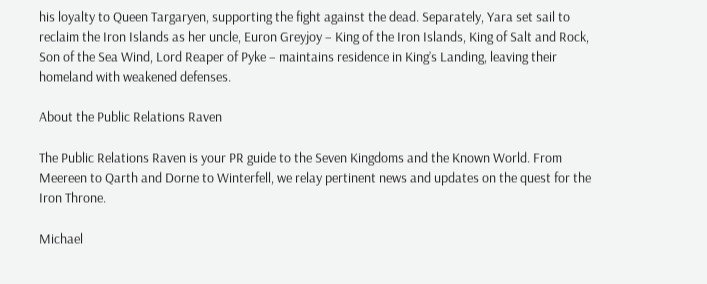his loyalty to Queen Targaryen, supporting the fight against the dead. Separately, Yara set sail to reclaim the Iron Islands as her uncle, Euron Greyjoy – King of the Iron Islands, King of Salt and Rock, Son of the Sea Wind, Lord Reaper of Pyke – maintains residence in King’s Landing, leaving their homeland with weakened defenses.

About the Public Relations Raven

The Public Relations Raven is your PR guide to the Seven Kingdoms and the Known World. From Meereen to Qarth and Dorne to Winterfell, we relay pertinent news and updates on the quest for the Iron Throne.

Michael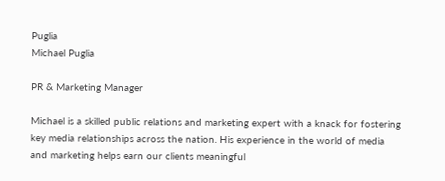Puglia
Michael Puglia

PR & Marketing Manager

Michael is a skilled public relations and marketing expert with a knack for fostering key media relationships across the nation. His experience in the world of media and marketing helps earn our clients meaningful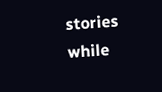stories while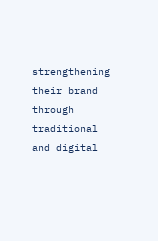strengthening their brand through traditional and digital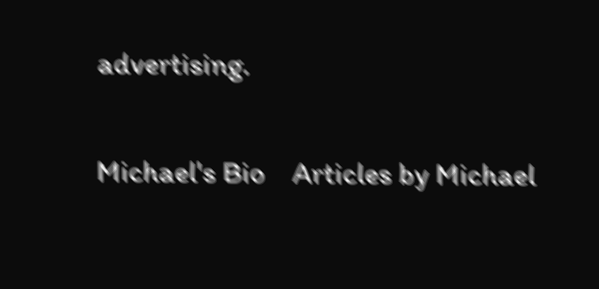advertising.

Michael's Bio    Articles by Michael